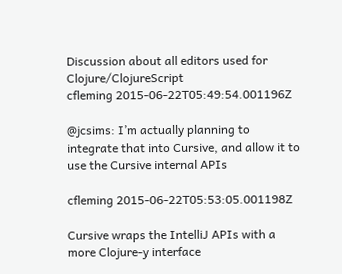Discussion about all editors used for Clojure/ClojureScript
cfleming 2015-06-22T05:49:54.001196Z

@jcsims: I’m actually planning to integrate that into Cursive, and allow it to use the Cursive internal APIs

cfleming 2015-06-22T05:53:05.001198Z

Cursive wraps the IntelliJ APIs with a more Clojure-y interface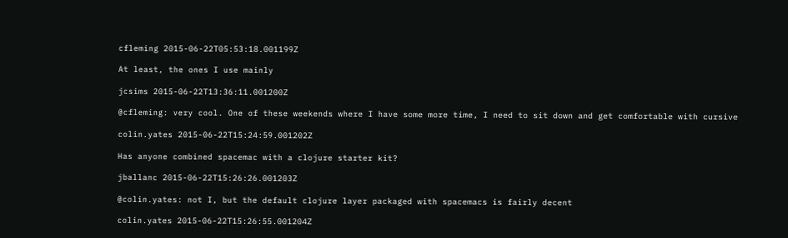cfleming 2015-06-22T05:53:18.001199Z

At least, the ones I use mainly

jcsims 2015-06-22T13:36:11.001200Z

@cfleming: very cool. One of these weekends where I have some more time, I need to sit down and get comfortable with cursive

colin.yates 2015-06-22T15:24:59.001202Z

Has anyone combined spacemac with a clojure starter kit?

jballanc 2015-06-22T15:26:26.001203Z

@colin.yates: not I, but the default clojure layer packaged with spacemacs is fairly decent

colin.yates 2015-06-22T15:26:55.001204Z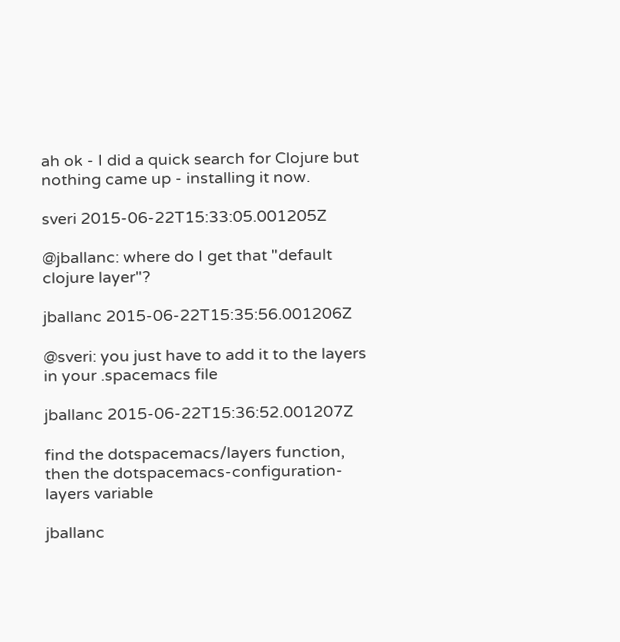ah ok - I did a quick search for Clojure but nothing came up - installing it now.

sveri 2015-06-22T15:33:05.001205Z

@jballanc: where do I get that "default clojure layer"?

jballanc 2015-06-22T15:35:56.001206Z

@sveri: you just have to add it to the layers in your .spacemacs file

jballanc 2015-06-22T15:36:52.001207Z

find the dotspacemacs/layers function, then the dotspacemacs-configuration-layers variable

jballanc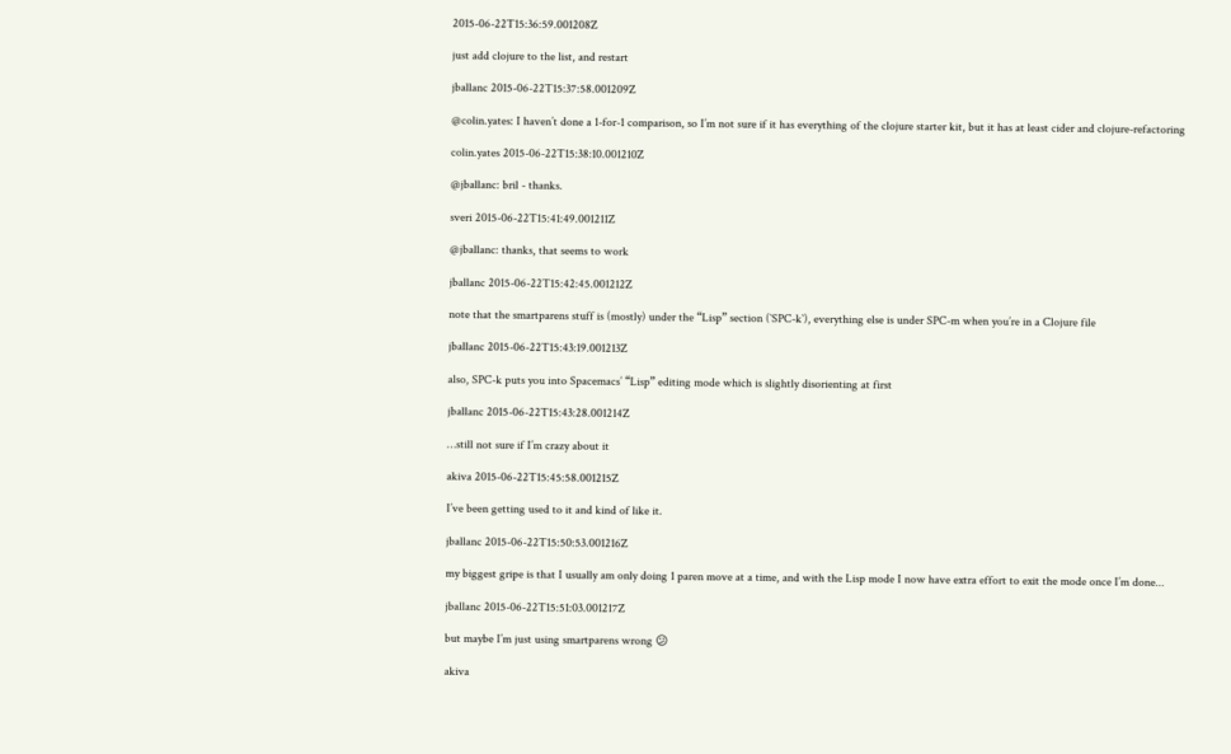2015-06-22T15:36:59.001208Z

just add clojure to the list, and restart

jballanc 2015-06-22T15:37:58.001209Z

@colin.yates: I haven’t done a 1-for-1 comparison, so I’m not sure if it has everything of the clojure starter kit, but it has at least cider and clojure-refactoring

colin.yates 2015-06-22T15:38:10.001210Z

@jballanc: bril - thanks.

sveri 2015-06-22T15:41:49.001211Z

@jballanc: thanks, that seems to work

jballanc 2015-06-22T15:42:45.001212Z

note that the smartparens stuff is (mostly) under the “Lisp” section (`SPC-k`), everything else is under SPC-m when you’re in a Clojure file

jballanc 2015-06-22T15:43:19.001213Z

also, SPC-k puts you into Spacemacs’ “Lisp” editing mode which is slightly disorienting at first

jballanc 2015-06-22T15:43:28.001214Z

…still not sure if I’m crazy about it

akiva 2015-06-22T15:45:58.001215Z

I’ve been getting used to it and kind of like it.

jballanc 2015-06-22T15:50:53.001216Z

my biggest gripe is that I usually am only doing 1 paren move at a time, and with the Lisp mode I now have extra effort to exit the mode once I’m done...

jballanc 2015-06-22T15:51:03.001217Z

but maybe I’m just using smartparens wrong 😕

akiva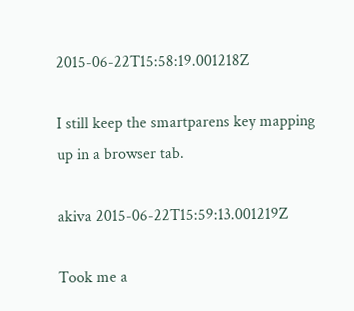2015-06-22T15:58:19.001218Z

I still keep the smartparens key mapping up in a browser tab.

akiva 2015-06-22T15:59:13.001219Z

Took me a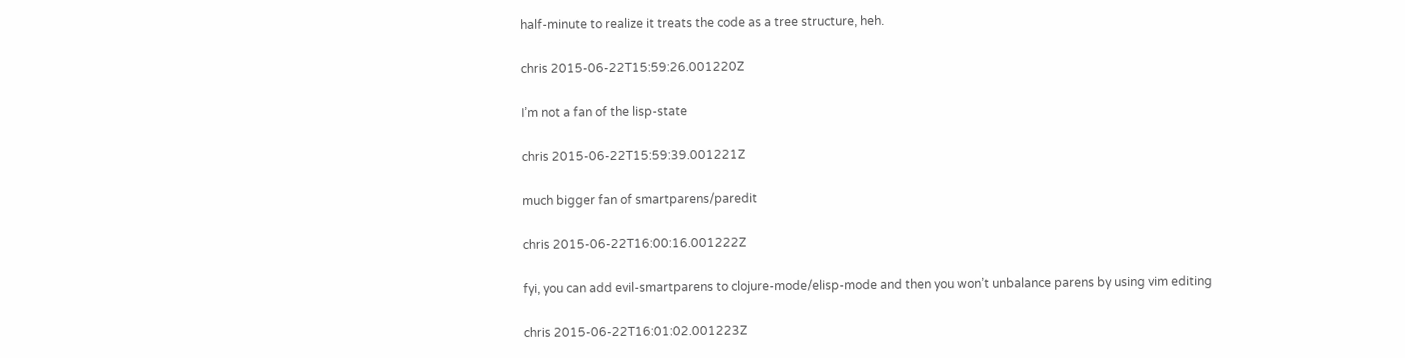half-minute to realize it treats the code as a tree structure, heh.

chris 2015-06-22T15:59:26.001220Z

I’m not a fan of the lisp-state

chris 2015-06-22T15:59:39.001221Z

much bigger fan of smartparens/paredit

chris 2015-06-22T16:00:16.001222Z

fyi, you can add evil-smartparens to clojure-mode/elisp-mode and then you won’t unbalance parens by using vim editing

chris 2015-06-22T16:01:02.001223Z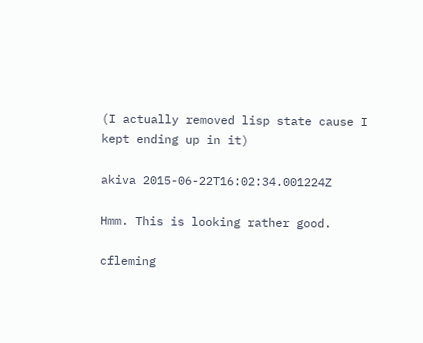(I actually removed lisp state cause I kept ending up in it)

akiva 2015-06-22T16:02:34.001224Z

Hmm. This is looking rather good.

cfleming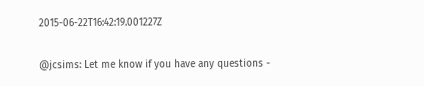2015-06-22T16:42:19.001227Z

@jcsims: Let me know if you have any questions -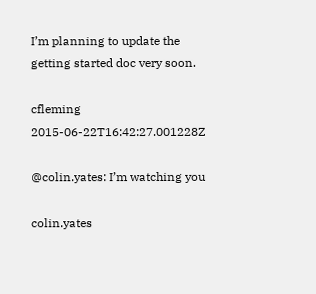I’m planning to update the getting started doc very soon.

cfleming 2015-06-22T16:42:27.001228Z

@colin.yates: I’m watching you

colin.yates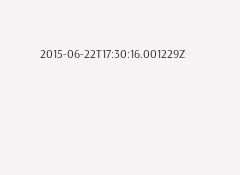2015-06-22T17:30:16.001229Z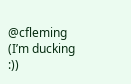@cfleming (I’m ducking :))